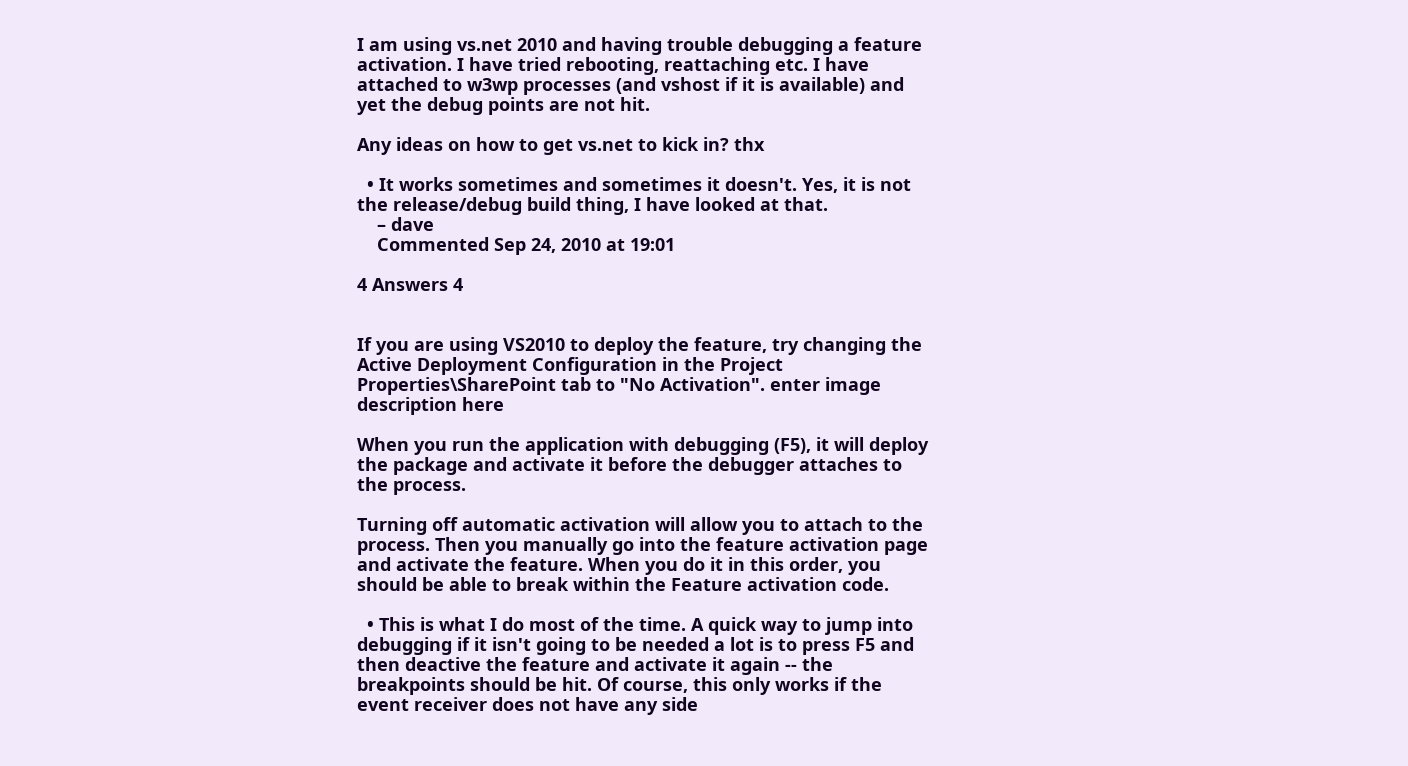I am using vs.net 2010 and having trouble debugging a feature activation. I have tried rebooting, reattaching etc. I have attached to w3wp processes (and vshost if it is available) and yet the debug points are not hit.

Any ideas on how to get vs.net to kick in? thx

  • It works sometimes and sometimes it doesn't. Yes, it is not the release/debug build thing, I have looked at that.
    – dave
    Commented Sep 24, 2010 at 19:01

4 Answers 4


If you are using VS2010 to deploy the feature, try changing the Active Deployment Configuration in the Project Properties\SharePoint tab to "No Activation". enter image description here

When you run the application with debugging (F5), it will deploy the package and activate it before the debugger attaches to the process.

Turning off automatic activation will allow you to attach to the process. Then you manually go into the feature activation page and activate the feature. When you do it in this order, you should be able to break within the Feature activation code.

  • This is what I do most of the time. A quick way to jump into debugging if it isn't going to be needed a lot is to press F5 and then deactive the feature and activate it again -- the breakpoints should be hit. Of course, this only works if the event receiver does not have any side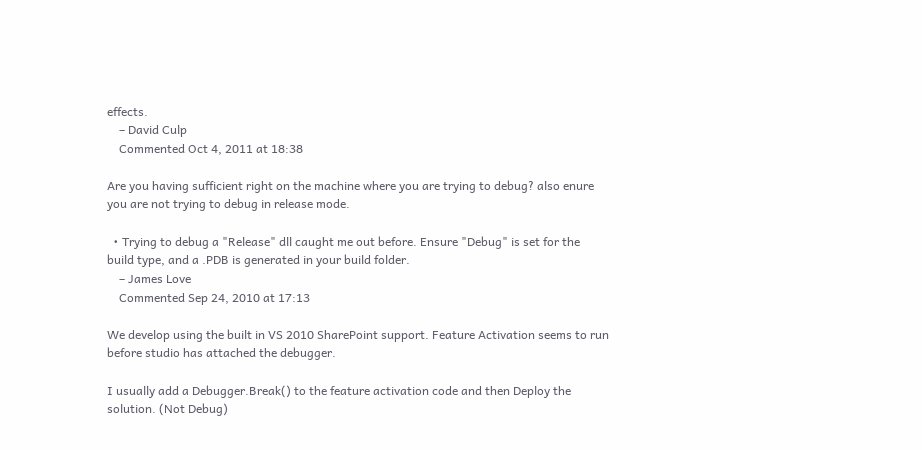effects.
    – David Culp
    Commented Oct 4, 2011 at 18:38

Are you having sufficient right on the machine where you are trying to debug? also enure you are not trying to debug in release mode.

  • Trying to debug a "Release" dll caught me out before. Ensure "Debug" is set for the build type, and a .PDB is generated in your build folder.
    – James Love
    Commented Sep 24, 2010 at 17:13

We develop using the built in VS 2010 SharePoint support. Feature Activation seems to run before studio has attached the debugger.

I usually add a Debugger.Break() to the feature activation code and then Deploy the solution. (Not Debug)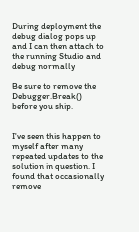During deployment the debug dialog pops up and I can then attach to the running Studio and debug normally

Be sure to remove the Debugger.Break() before you ship.


I've seen this happen to myself after many repeated updates to the solution in question. I found that occasionally remove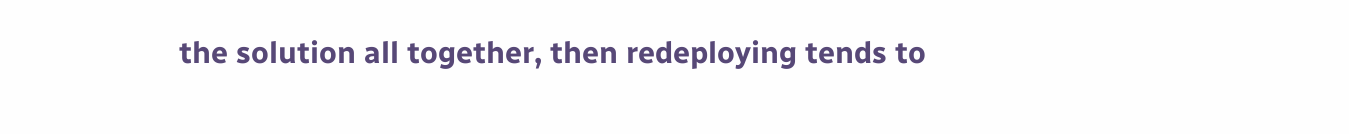the solution all together, then redeploying tends to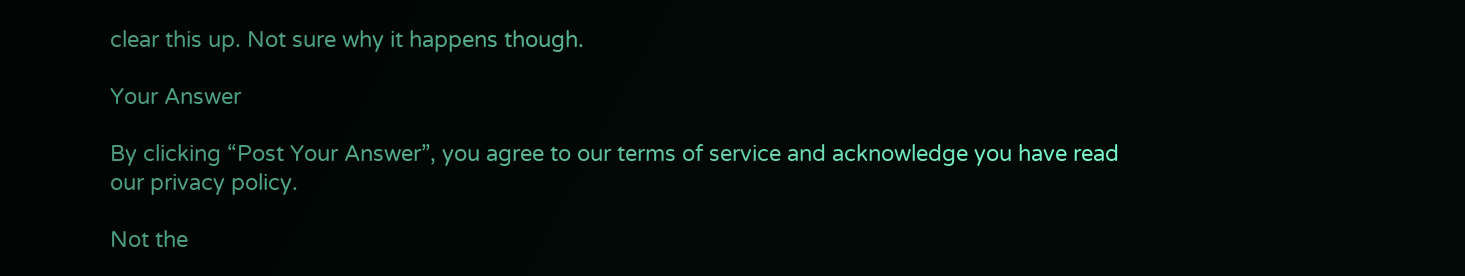clear this up. Not sure why it happens though.

Your Answer

By clicking “Post Your Answer”, you agree to our terms of service and acknowledge you have read our privacy policy.

Not the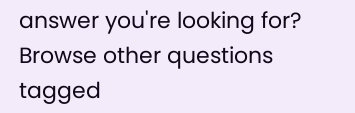answer you're looking for? Browse other questions tagged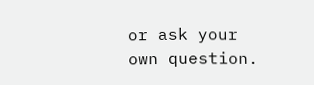or ask your own question.